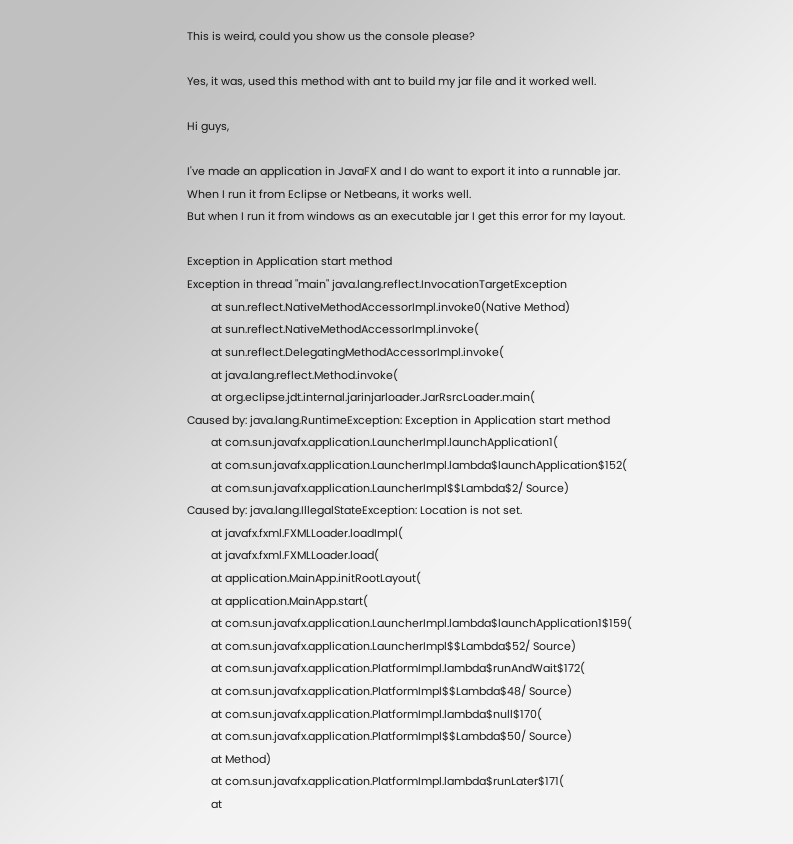This is weird, could you show us the console please?

Yes, it was, used this method with ant to build my jar file and it worked well.

Hi guys,

I've made an application in JavaFX and I do want to export it into a runnable jar.
When I run it from Eclipse or Netbeans, it works well.
But when I run it from windows as an executable jar I get this error for my layout.

Exception in Application start method
Exception in thread "main" java.lang.reflect.InvocationTargetException
        at sun.reflect.NativeMethodAccessorImpl.invoke0(Native Method)
        at sun.reflect.NativeMethodAccessorImpl.invoke(
        at sun.reflect.DelegatingMethodAccessorImpl.invoke(
        at java.lang.reflect.Method.invoke(
        at org.eclipse.jdt.internal.jarinjarloader.JarRsrcLoader.main(
Caused by: java.lang.RuntimeException: Exception in Application start method
        at com.sun.javafx.application.LauncherImpl.launchApplication1(
        at com.sun.javafx.application.LauncherImpl.lambda$launchApplication$152(
        at com.sun.javafx.application.LauncherImpl$$Lambda$2/ Source)
Caused by: java.lang.IllegalStateException: Location is not set.
        at javafx.fxml.FXMLLoader.loadImpl(
        at javafx.fxml.FXMLLoader.load(
        at application.MainApp.initRootLayout(
        at application.MainApp.start(
        at com.sun.javafx.application.LauncherImpl.lambda$launchApplication1$159(
        at com.sun.javafx.application.LauncherImpl$$Lambda$52/ Source)
        at com.sun.javafx.application.PlatformImpl.lambda$runAndWait$172(
        at com.sun.javafx.application.PlatformImpl$$Lambda$48/ Source)
        at com.sun.javafx.application.PlatformImpl.lambda$null$170(
        at com.sun.javafx.application.PlatformImpl$$Lambda$50/ Source)
        at Method)
        at com.sun.javafx.application.PlatformImpl.lambda$runLater$171(
        at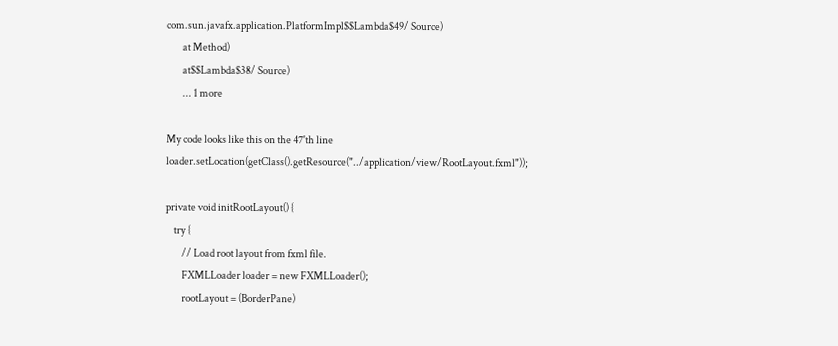com.sun.javafx.application.PlatformImpl$$Lambda$49/ Source)
        at Method)
        at$$Lambda$38/ Source)
        ... 1 more

My code looks like this on the 47'th line loader.setLocation(getClass().getResource("../application/view/RootLayout.fxml"));

private void initRootLayout() {
    try {
        // Load root layout from fxml file.
        FXMLLoader loader = new FXMLLoader();
        rootLayout = (BorderPane)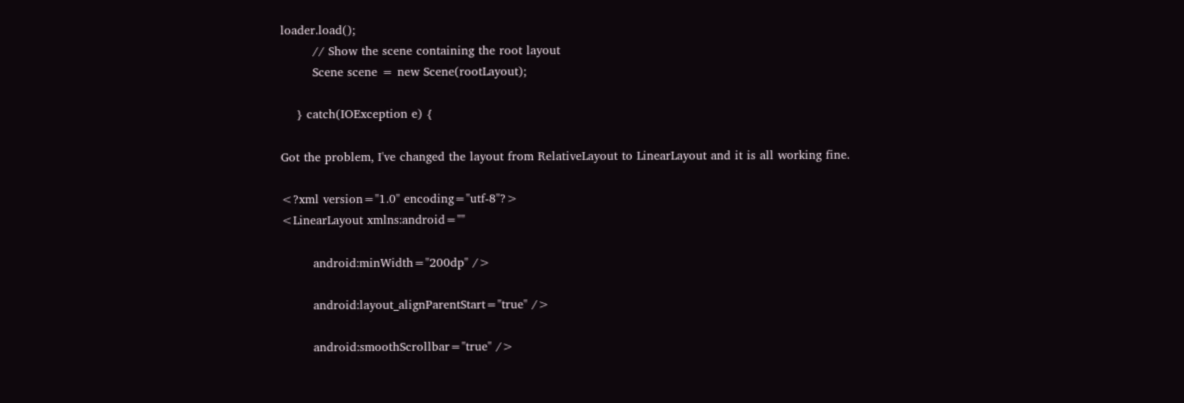loader.load();
        // Show the scene containing the root layout
        Scene scene = new Scene(rootLayout);

    } catch(IOException e) {

Got the problem, I've changed the layout from RelativeLayout to LinearLayout and it is all working fine.

<?xml version="1.0" encoding="utf-8"?>
<LinearLayout xmlns:android=""

        android:minWidth="200dp" />

        android:layout_alignParentStart="true" />

        android:smoothScrollbar="true" />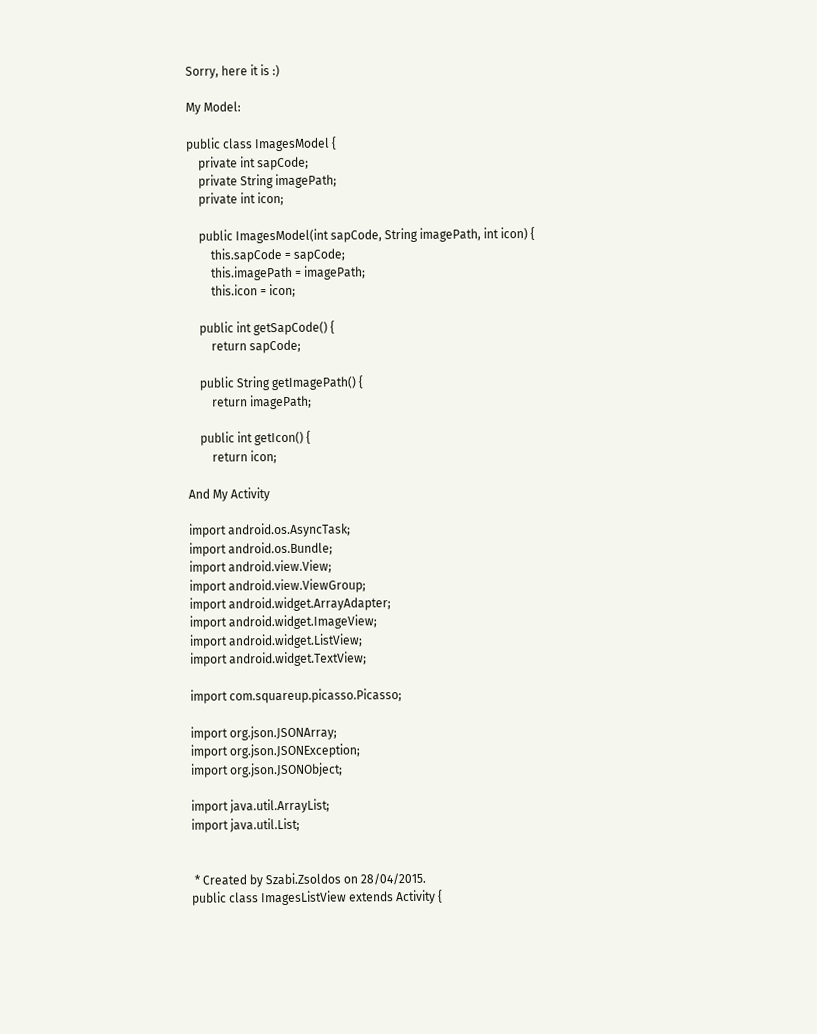Sorry, here it is :)

My Model:

public class ImagesModel {
    private int sapCode;
    private String imagePath;
    private int icon;

    public ImagesModel(int sapCode, String imagePath, int icon) {
        this.sapCode = sapCode;
        this.imagePath = imagePath;
        this.icon = icon;

    public int getSapCode() {
        return sapCode;

    public String getImagePath() {
        return imagePath;

    public int getIcon() {
        return icon;

And My Activity

import android.os.AsyncTask;
import android.os.Bundle;
import android.view.View;
import android.view.ViewGroup;
import android.widget.ArrayAdapter;
import android.widget.ImageView;
import android.widget.ListView;
import android.widget.TextView;

import com.squareup.picasso.Picasso;

import org.json.JSONArray;
import org.json.JSONException;
import org.json.JSONObject;

import java.util.ArrayList;
import java.util.List;


 * Created by Szabi.Zsoldos on 28/04/2015.
public class ImagesListView extends Activity {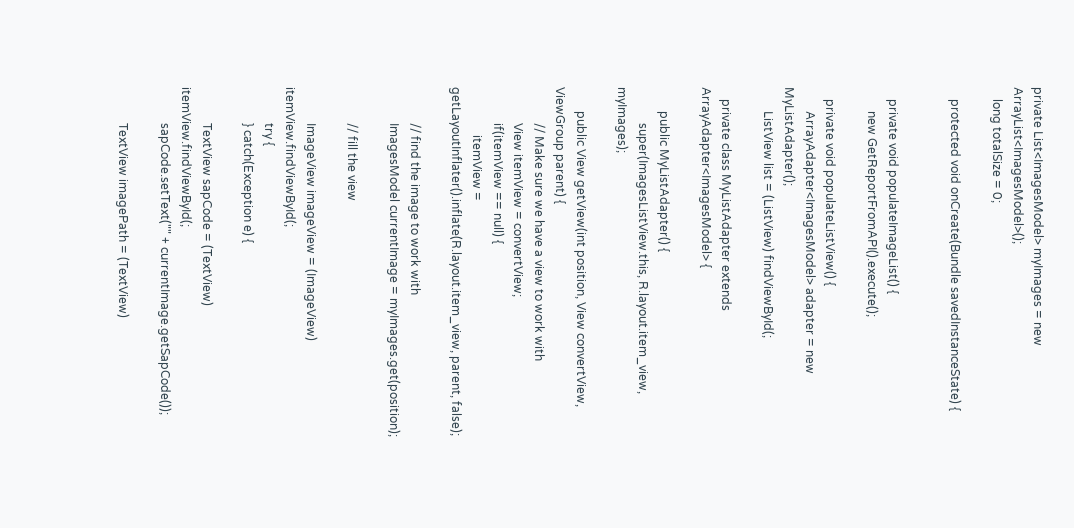private List<ImagesModel> myImages = new ArrayList<ImagesModel>();
    long totalSize = 0;

    protected void onCreate(Bundle savedInstanceState) {


    private void populateImageList() {
        new GetReportFromAPI().execute();

    private void populateListView() {
        ArrayAdapter<ImagesModel> adapter = new MyListAdapter();
        ListView list = (ListView) findViewById(;

    private class MyListAdapter extends ArrayAdapter<ImagesModel> {

        public MyListAdapter() {
            super(ImagesListView.this, R.layout.item_view, myImages);

        public View getView(int position, View convertView, ViewGroup parent) {
            // Make sure we have a view to work with
            View itemView = convertView;
            if(itemView == null) {
                itemView = getLayoutInflater().inflate(R.layout.item_view, parent, false);

            // find the image to work with
            ImagesModel currentImage = myImages.get(position);

            // fill the view

            ImageView imageView = (ImageView) itemView.findViewById(;
            try {
            } catch(Exception e) {

            TextView sapCode = (TextView) itemView.findViewById(;
            sapCode.setText("" + currentImage.getSapCode());

            TextView imagePath = (TextView)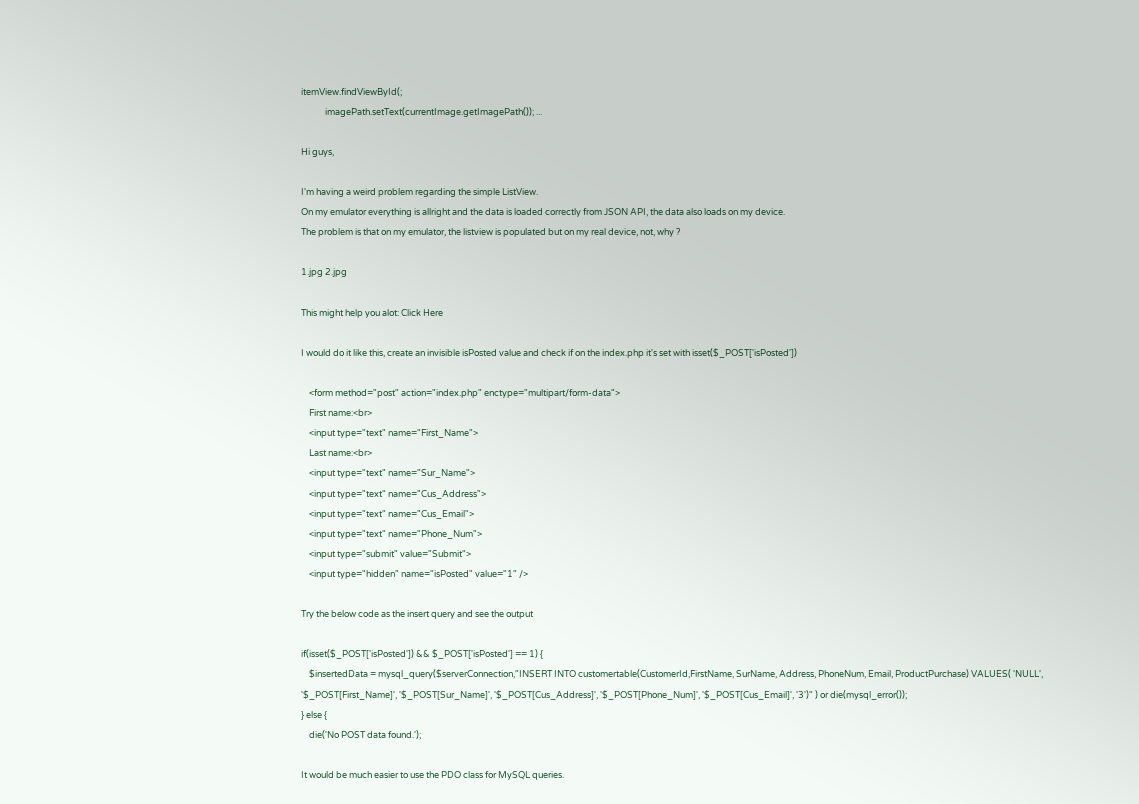itemView.findViewById(;
            imagePath.setText(currentImage.getImagePath()); ...

Hi guys,

I'm having a weird problem regarding the simple ListView.
On my emulator everything is allright and the data is loaded correctly from JSON API, the data also loads on my device.
The problem is that on my emulator, the listview is populated but on my real device, not, why ?

1.jpg 2.jpg

This might help you alot: Click Here

I would do it like this, create an invisible isPosted value and check if on the index.php it's set with isset($_POST['isPosted'])

    <form method="post" action="index.php" enctype="multipart/form-data">
    First name:<br>
    <input type="text" name="First_Name">
    Last name:<br>
    <input type="text" name="Sur_Name">
    <input type="text" name="Cus_Address">
    <input type="text" name="Cus_Email">
    <input type="text" name="Phone_Num">
    <input type="submit" value="Submit">
    <input type="hidden" name="isPosted" value="1" />

Try the below code as the insert query and see the output

if(isset($_POST['isPosted']) && $_POST['isPosted'] == 1) {
    $insertedData = mysql_query($serverConnection,"INSERT INTO customertable(CustomerId,FirstName, SurName, Address, PhoneNum, Email, ProductPurchase) VALUES( 'NULL', '$_POST[First_Name]', '$_POST[Sur_Name]', '$_POST[Cus_Address]', '$_POST[Phone_Num]', '$_POST[Cus_Email]', '3')" ) or die(mysql_error());
} else {
    die('No POST data found.');

It would be much easier to use the PDO class for MySQL queries.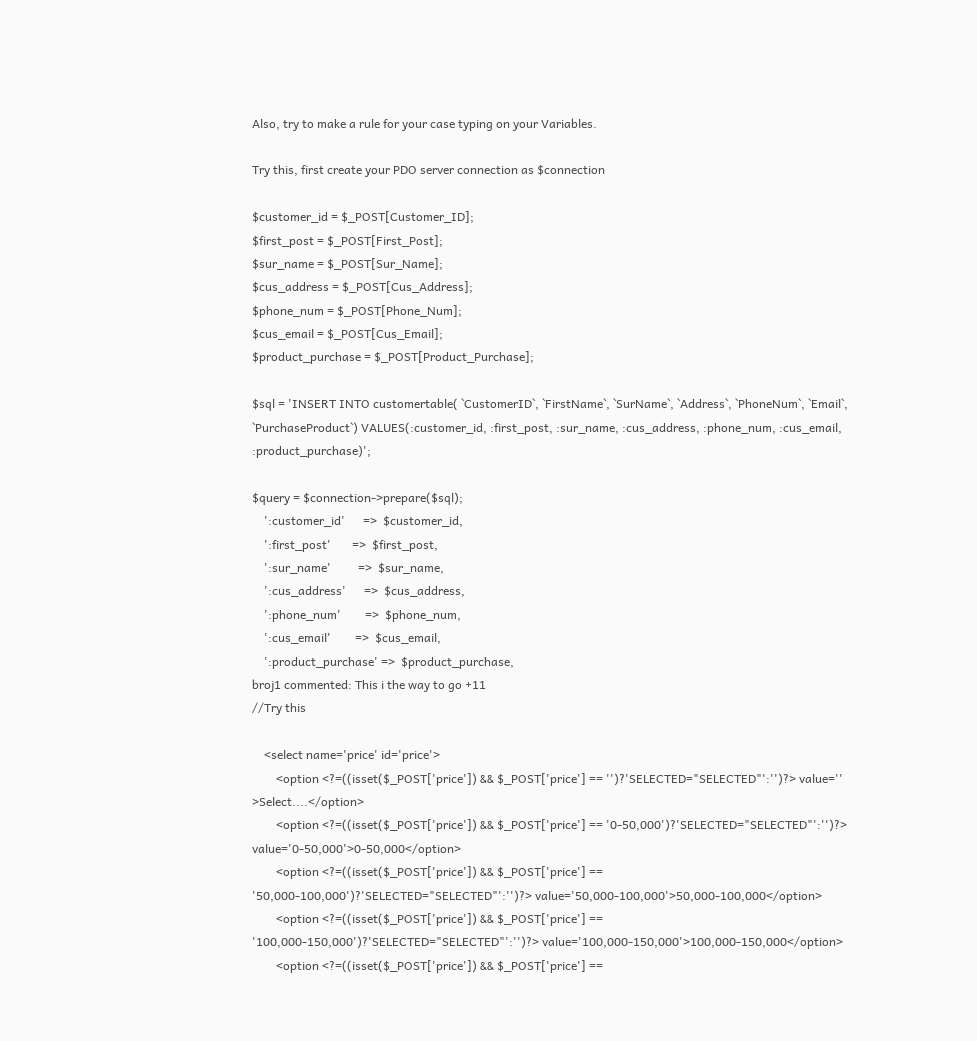Also, try to make a rule for your case typing on your Variables.

Try this, first create your PDO server connection as $connection

$customer_id = $_POST[Customer_ID];
$first_post = $_POST[First_Post];
$sur_name = $_POST[Sur_Name];
$cus_address = $_POST[Cus_Address];
$phone_num = $_POST[Phone_Num];
$cus_email = $_POST[Cus_Email];
$product_purchase = $_POST[Product_Purchase];

$sql = 'INSERT INTO customertable( `CustomerID`, `FirstName`, `SurName`, `Address`, `PhoneNum`, `Email`, `PurchaseProduct`) VALUES(:customer_id, :first_post, :sur_name, :cus_address, :phone_num, :cus_email, :product_purchase)';

$query = $connection->prepare($sql);
    ':customer_id'      =>  $customer_id,
    ':first_post'       =>  $first_post,
    ':sur_name'         =>  $sur_name,
    ':cus_address'      =>  $cus_address,
    ':phone_num'        =>  $phone_num,
    ':cus_email'        =>  $cus_email,
    ':product_purchase' =>  $product_purchase,
broj1 commented: This i the way to go +11
//Try this

    <select name='price' id='price'>
        <option <?=((isset($_POST['price']) && $_POST['price'] == '')?'SELECTED="SELECTED"':'')?> value='' >Select....</option>
        <option <?=((isset($_POST['price']) && $_POST['price'] == '0-50,000')?'SELECTED="SELECTED"':'')?> value='0-50,000'>0-50,000</option>
        <option <?=((isset($_POST['price']) && $_POST['price'] == '50,000-100,000')?'SELECTED="SELECTED"':'')?> value='50,000-100,000'>50,000-100,000</option>
        <option <?=((isset($_POST['price']) && $_POST['price'] == '100,000-150,000')?'SELECTED="SELECTED"':'')?> value='100,000-150,000'>100,000-150,000</option>
        <option <?=((isset($_POST['price']) && $_POST['price'] ==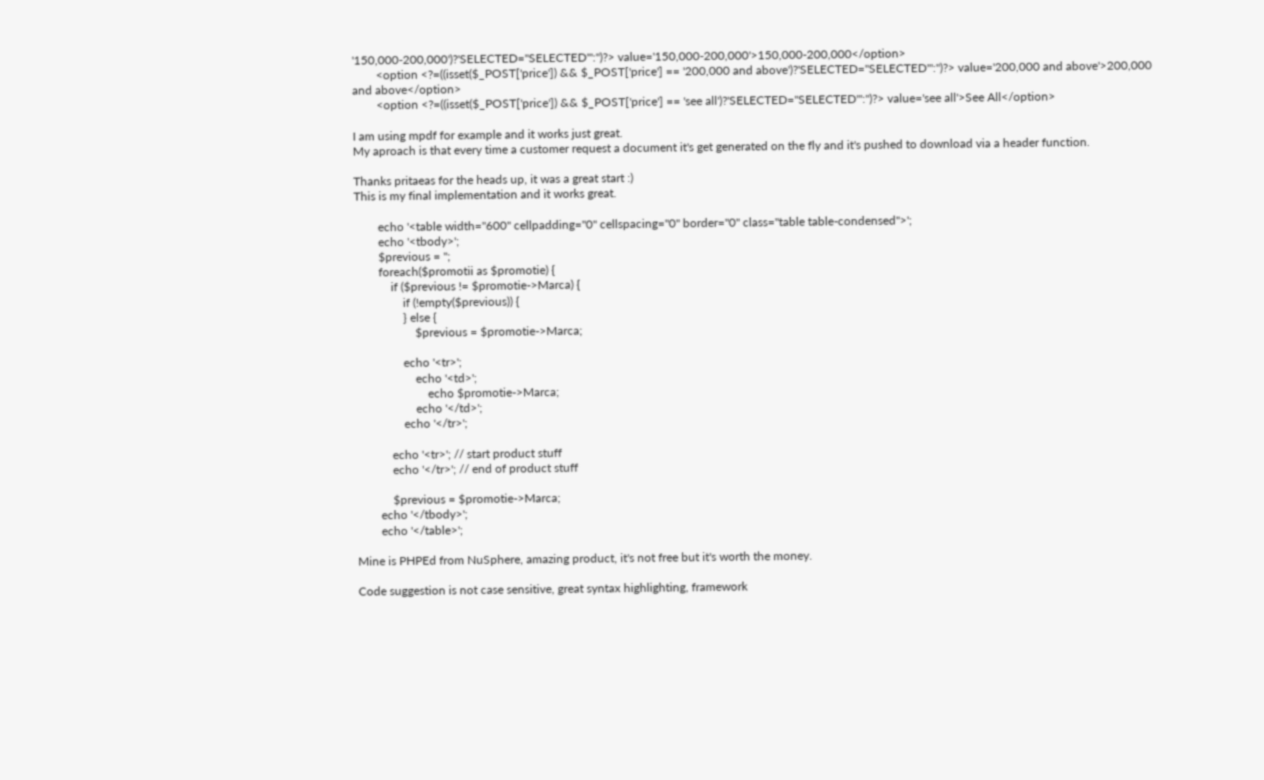'150,000-200,000')?'SELECTED="SELECTED"':'')?> value='150,000-200,000'>150,000-200,000</option>
        <option <?=((isset($_POST['price']) && $_POST['price'] == '200,000 and above')?'SELECTED="SELECTED"':'')?> value='200,000 and above'>200,000 and above</option>
        <option <?=((isset($_POST['price']) && $_POST['price'] == 'see all')?'SELECTED="SELECTED"':'')?> value='see all'>See All</option>

I am using mpdf for example and it works just great.
My aproach is that every time a customer request a document it's get generated on the fly and it's pushed to download via a header function.

Thanks pritaeas for the heads up, it was a great start :)
This is my final implementation and it works great.

        echo '<table width="600" cellpadding="0" cellspacing="0" border="0" class="table table-condensed">';
        echo '<tbody>';
        $previous = '';
        foreach($promotii as $promotie) {
            if ($previous != $promotie->Marca) {
                if (!empty($previous)) {
                } else {
                    $previous = $promotie->Marca;

                echo '<tr>';
                    echo '<td>';
                        echo $promotie->Marca;
                    echo '</td>';
                echo '</tr>';

            echo '<tr>'; // start product stuff
            echo '</tr>'; // end of product stuff

            $previous = $promotie->Marca;
        echo '</tbody>';
        echo '</table>';

Mine is PHPEd from NuSphere, amazing product, it's not free but it's worth the money.

Code suggestion is not case sensitive, great syntax highlighting, framework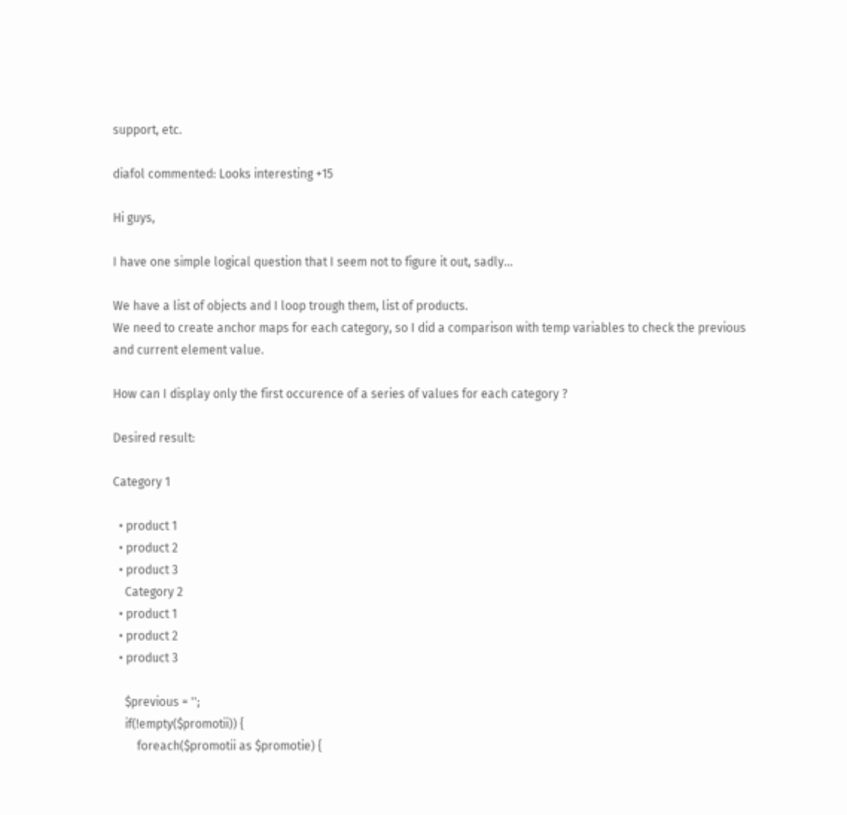support, etc.

diafol commented: Looks interesting +15

Hi guys,

I have one simple logical question that I seem not to figure it out, sadly...

We have a list of objects and I loop trough them, list of products.
We need to create anchor maps for each category, so I did a comparison with temp variables to check the previous and current element value.

How can I display only the first occurence of a series of values for each category ?

Desired result:

Category 1

  • product 1
  • product 2
  • product 3
    Category 2
  • product 1
  • product 2
  • product 3

    $previous = '';
    if(!empty($promotii)) {
        foreach($promotii as $promotie) {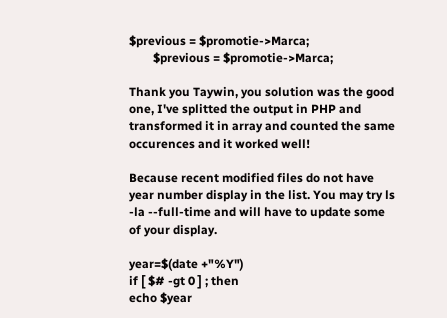$previous = $promotie->Marca;
        $previous = $promotie->Marca;

Thank you Taywin, you solution was the good one, I've splitted the output in PHP and transformed it in array and counted the same occurences and it worked well!

Because recent modified files do not have year number display in the list. You may try ls -la --full-time and will have to update some of your display.

year=$(date +"%Y")
if [ $# -gt 0 ] ; then
echo $year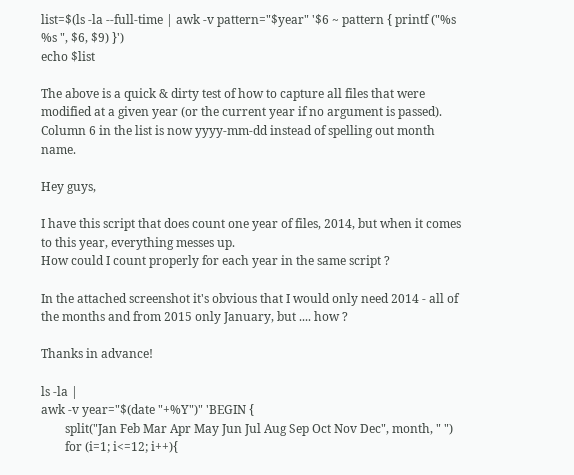list=$(ls -la --full-time | awk -v pattern="$year" '$6 ~ pattern { printf ("%s %s ", $6, $9) }')
echo $list

The above is a quick & dirty test of how to capture all files that were modified at a given year (or the current year if no argument is passed). Column 6 in the list is now yyyy-mm-dd instead of spelling out month name.

Hey guys,

I have this script that does count one year of files, 2014, but when it comes to this year, everything messes up.
How could I count properly for each year in the same script ?

In the attached screenshot it's obvious that I would only need 2014 - all of the months and from 2015 only January, but .... how ?

Thanks in advance!

ls -la |
awk -v year="$(date "+%Y")" 'BEGIN {
        split("Jan Feb Mar Apr May Jun Jul Aug Sep Oct Nov Dec", month, " ")
        for (i=1; i<=12; i++){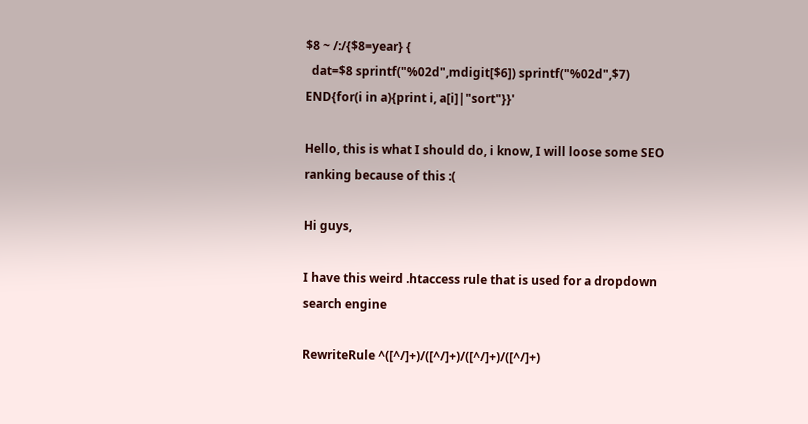$8 ~ /:/{$8=year} {
  dat=$8 sprintf("%02d",mdigit[$6]) sprintf("%02d",$7)
END{for(i in a){print i, a[i]|"sort"}}'

Hello, this is what I should do, i know, I will loose some SEO ranking because of this :(

Hi guys,

I have this weird .htaccess rule that is used for a dropdown search engine

RewriteRule ^([^/]+)/([^/]+)/([^/]+)/([^/]+)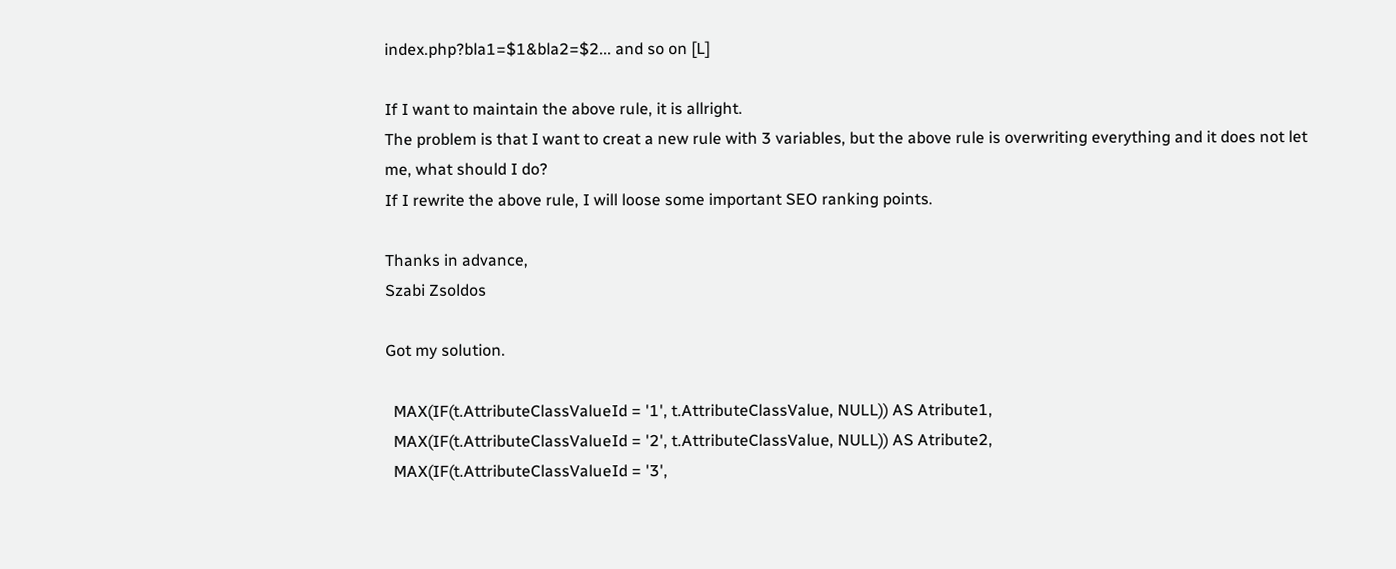index.php?bla1=$1&bla2=$2... and so on [L]

If I want to maintain the above rule, it is allright.
The problem is that I want to creat a new rule with 3 variables, but the above rule is overwriting everything and it does not let me, what should I do?
If I rewrite the above rule, I will loose some important SEO ranking points.

Thanks in advance,
Szabi Zsoldos

Got my solution.

  MAX(IF(t.AttributeClassValueId = '1', t.AttributeClassValue, NULL)) AS Atribute1,
  MAX(IF(t.AttributeClassValueId = '2', t.AttributeClassValue, NULL)) AS Atribute2,
  MAX(IF(t.AttributeClassValueId = '3',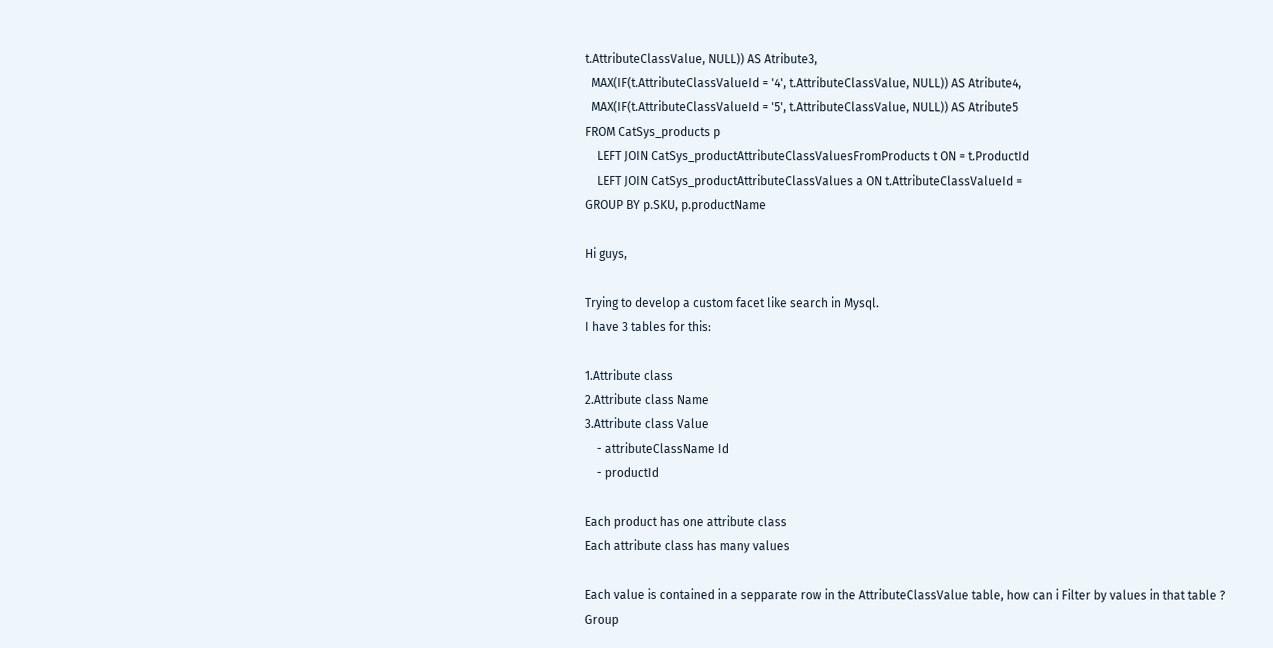t.AttributeClassValue, NULL)) AS Atribute3,
  MAX(IF(t.AttributeClassValueId = '4', t.AttributeClassValue, NULL)) AS Atribute4,
  MAX(IF(t.AttributeClassValueId = '5', t.AttributeClassValue, NULL)) AS Atribute5
FROM CatSys_products p
    LEFT JOIN CatSys_productAttributeClassValuesFromProducts t ON = t.ProductId
    LEFT JOIN CatSys_productAttributeClassValues a ON t.AttributeClassValueId =
GROUP BY p.SKU, p.productName

Hi guys,

Trying to develop a custom facet like search in Mysql.
I have 3 tables for this:

1.Attribute class
2.Attribute class Name
3.Attribute class Value
    - attributeClassName Id
    - productId

Each product has one attribute class
Each attribute class has many values

Each value is contained in a sepparate row in the AttributeClassValue table, how can i Filter by values in that table ?
Group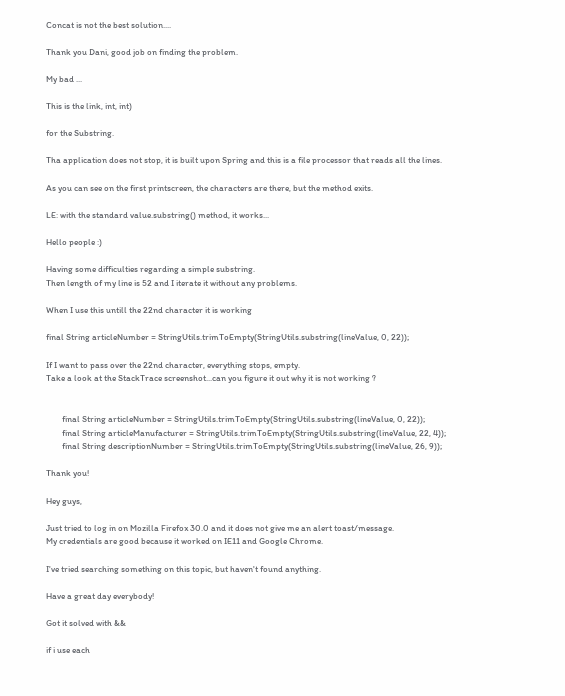Concat is not the best solution....

Thank you Dani, good job on finding the problem.

My bad ...

This is the link, int, int)

for the Substring.

Tha application does not stop, it is built upon Spring and this is a file processor that reads all the lines.

As you can see on the first printscreen, the characters are there, but the method exits.

LE: with the standard value.substring() method, it works...

Hello people :)

Having some difficulties regarding a simple substring.
Then length of my line is 52 and I iterate it without any problems.

When I use this untill the 22nd character it is working

final String articleNumber = StringUtils.trimToEmpty(StringUtils.substring(lineValue, 0, 22));

If I want to pass over the 22nd character, everything stops, empty.
Take a look at the StackTrace screenshot...can you figure it out why it is not working ?


        final String articleNumber = StringUtils.trimToEmpty(StringUtils.substring(lineValue, 0, 22));
        final String articleManufacturer = StringUtils.trimToEmpty(StringUtils.substring(lineValue, 22, 4));
        final String descriptionNumber = StringUtils.trimToEmpty(StringUtils.substring(lineValue, 26, 9));

Thank you!

Hey guys,

Just tried to log in on Mozilla Firefox 30.0 and it does not give me an alert toast/message.
My credentials are good because it worked on IE11 and Google Chrome.

I've tried searching something on this topic, but haven't found anything.

Have a great day everybody!

Got it solved with &&

if i use each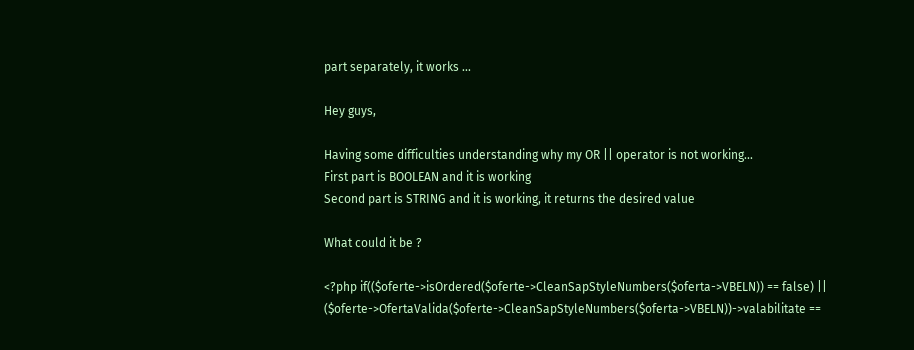part separately, it works ...

Hey guys,

Having some difficulties understanding why my OR || operator is not working...
First part is BOOLEAN and it is working
Second part is STRING and it is working, it returns the desired value

What could it be ?

<?php if(($oferte->isOrdered($oferte->CleanSapStyleNumbers($oferta->VBELN)) == false) || ($oferte->OfertaValida($oferte->CleanSapStyleNumbers($oferta->VBELN))->valabilitate ==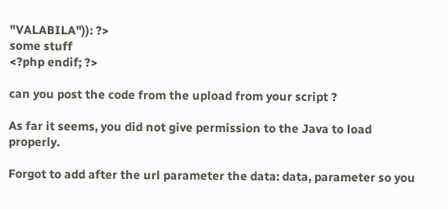"VALABILA")): ?>
some stuff
<?php endif; ?>

can you post the code from the upload from your script ?

As far it seems, you did not give permission to the Java to load properly.

Forgot to add after the url parameter the data: data, parameter so you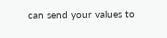can send your values to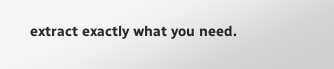extract exactly what you need.